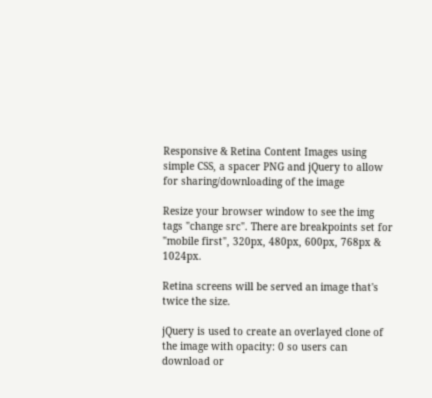Responsive & Retina Content Images using simple CSS, a spacer PNG and jQuery to allow for sharing/downloading of the image

Resize your browser window to see the img tags "change src". There are breakpoints set for "mobile first", 320px, 480px, 600px, 768px & 1024px.

Retina screens will be served an image that's twice the size.

jQuery is used to create an overlayed clone of the image with opacity: 0 so users can download or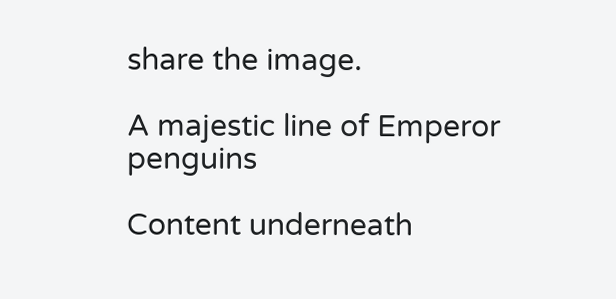share the image.

A majestic line of Emperor penguins

Content underneath